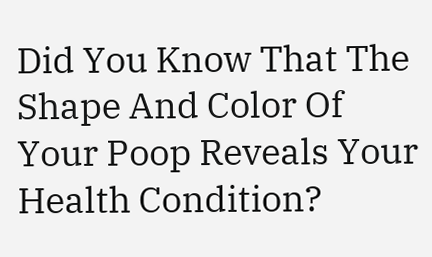Did You Know That The Shape And Color Of Your Poop Reveals Your Health Condition?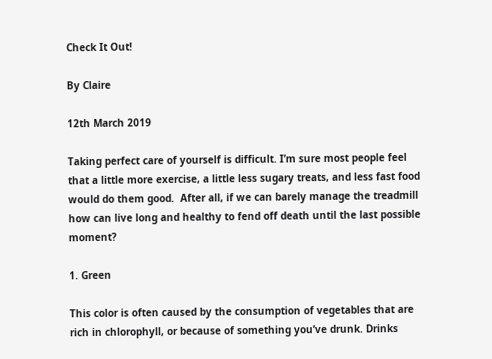Check It Out!

By Claire

12th March 2019

Taking perfect care of yourself is difficult. I’m sure most people feel that a little more exercise, a little less sugary treats, and less fast food would do them good.  After all, if we can barely manage the treadmill how can live long and healthy to fend off death until the last possible moment?

1. Green

This color is often caused by the consumption of vegetables that are rich in chlorophyll, or because of something you’ve drunk. Drinks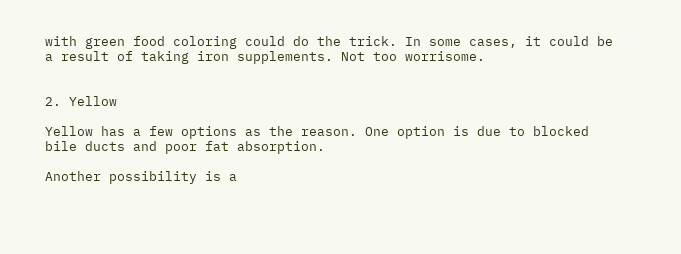with green food coloring could do the trick. In some cases, it could be a result of taking iron supplements. Not too worrisome.


2. Yellow

Yellow has a few options as the reason. One option is due to blocked bile ducts and poor fat absorption.

Another possibility is a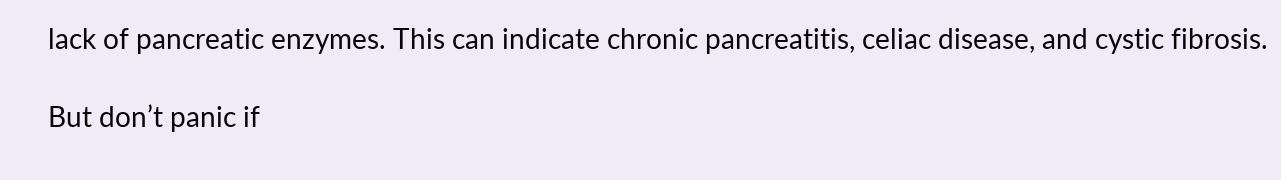lack of pancreatic enzymes. This can indicate chronic pancreatitis, celiac disease, and cystic fibrosis.

But don’t panic if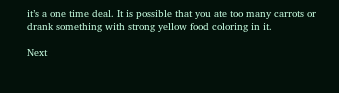it’s a one time deal. It is possible that you ate too many carrots or drank something with strong yellow food coloring in it.

Next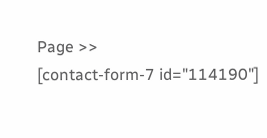Page >>
[contact-form-7 id="114190"]